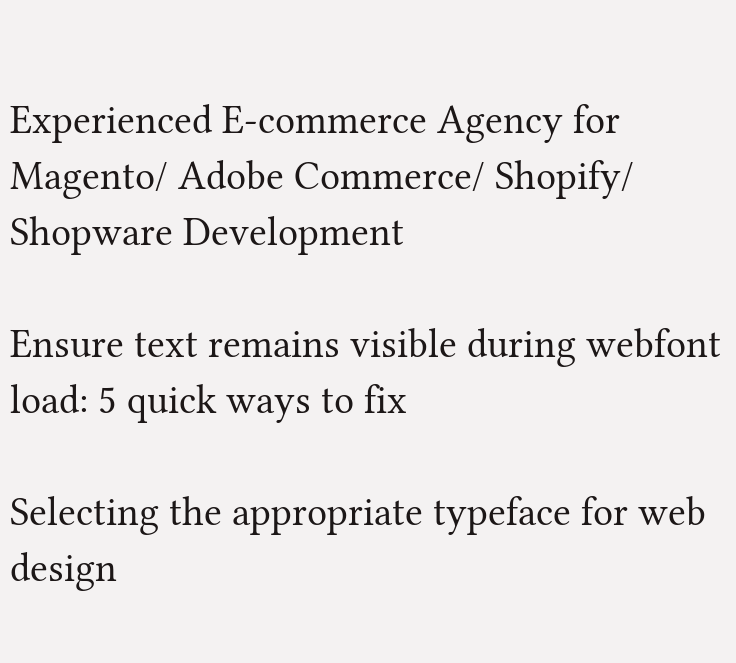Experienced E-commerce Agency for Magento/ Adobe Commerce/ Shopify/ Shopware Development

Ensure text remains visible during webfont load: 5 quick ways to fix

Selecting the appropriate typeface for web design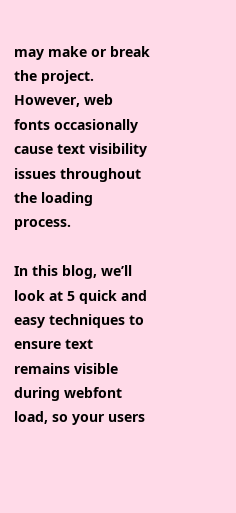may make or break the project. However, web fonts occasionally cause text visibility issues throughout the loading process.

In this blog, we’ll look at 5 quick and easy techniques to ensure text remains visible during webfont load, so your users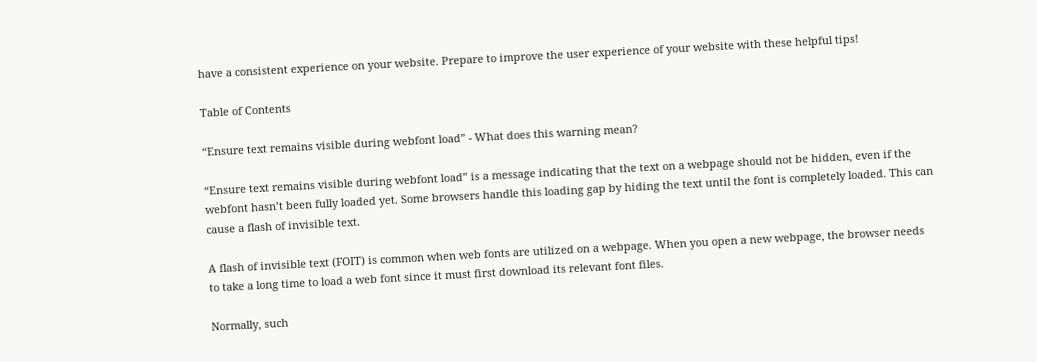have a consistent experience on your website. Prepare to improve the user experience of your website with these helpful tips!

Table of Contents

“Ensure text remains visible during webfont load” - What does this warning mean?

“Ensure text remains visible during webfont load” is a message indicating that the text on a webpage should not be hidden, even if the webfont hasn’t been fully loaded yet. Some browsers handle this loading gap by hiding the text until the font is completely loaded. This can cause a flash of invisible text.

A flash of invisible text (FOIT) is common when web fonts are utilized on a webpage. When you open a new webpage, the browser needs to take a long time to load a web font since it must first download its relevant font files.

Normally, such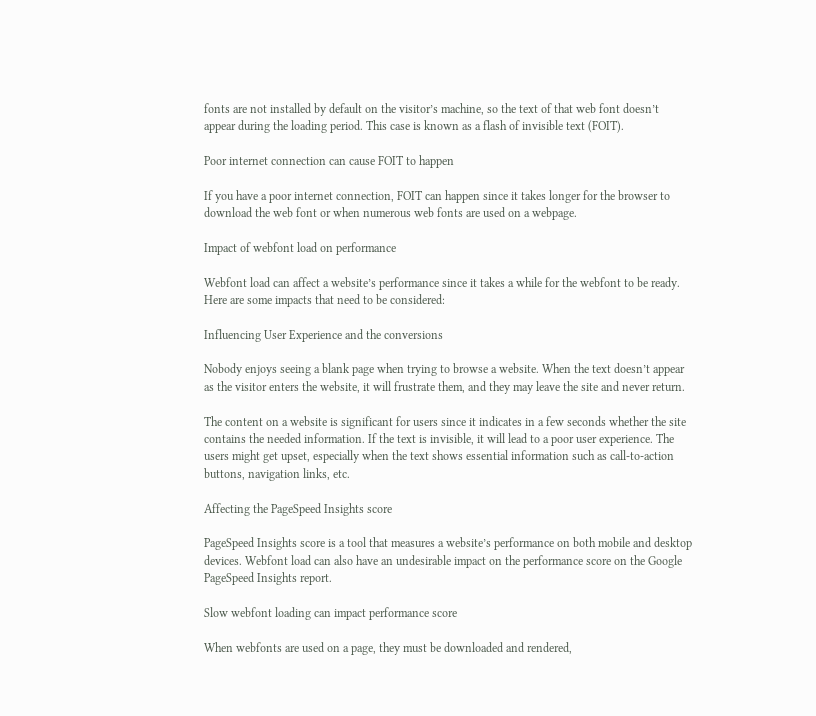fonts are not installed by default on the visitor’s machine, so the text of that web font doesn’t appear during the loading period. This case is known as a flash of invisible text (FOIT).

Poor internet connection can cause FOIT to happen

If you have a poor internet connection, FOIT can happen since it takes longer for the browser to download the web font or when numerous web fonts are used on a webpage.

Impact of webfont load on performance

Webfont load can affect a website’s performance since it takes a while for the webfont to be ready. Here are some impacts that need to be considered:

Influencing User Experience and the conversions

Nobody enjoys seeing a blank page when trying to browse a website. When the text doesn’t appear as the visitor enters the website, it will frustrate them, and they may leave the site and never return.

The content on a website is significant for users since it indicates in a few seconds whether the site contains the needed information. If the text is invisible, it will lead to a poor user experience. The users might get upset, especially when the text shows essential information such as call-to-action buttons, navigation links, etc.

Affecting the PageSpeed Insights score

PageSpeed Insights score is a tool that measures a website’s performance on both mobile and desktop devices. Webfont load can also have an undesirable impact on the performance score on the Google PageSpeed Insights report.

Slow webfont loading can impact performance score

When webfonts are used on a page, they must be downloaded and rendered,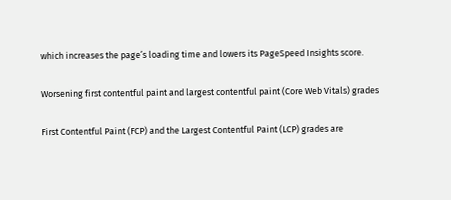which increases the page’s loading time and lowers its PageSpeed Insights score.

Worsening first contentful paint and largest contentful paint (Core Web Vitals) grades

First Contentful Paint (FCP) and the Largest Contentful Paint (LCP) grades are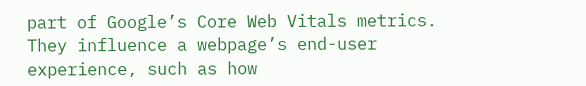part of Google’s Core Web Vitals metrics. They influence a webpage’s end-user experience, such as how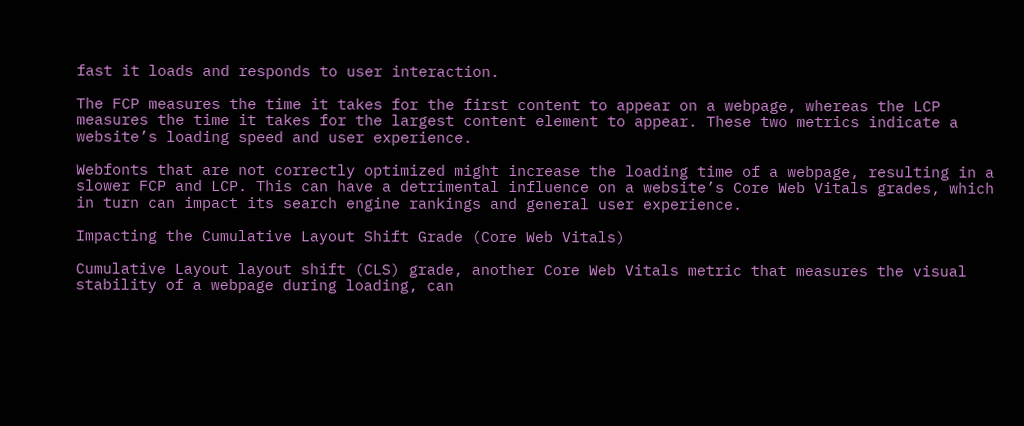fast it loads and responds to user interaction.

The FCP measures the time it takes for the first content to appear on a webpage, whereas the LCP measures the time it takes for the largest content element to appear. These two metrics indicate a website’s loading speed and user experience.

Webfonts that are not correctly optimized might increase the loading time of a webpage, resulting in a slower FCP and LCP. This can have a detrimental influence on a website’s Core Web Vitals grades, which in turn can impact its search engine rankings and general user experience.

Impacting the Cumulative Layout Shift Grade (Core Web Vitals)

Cumulative Layout layout shift (CLS) grade, another Core Web Vitals metric that measures the visual stability of a webpage during loading, can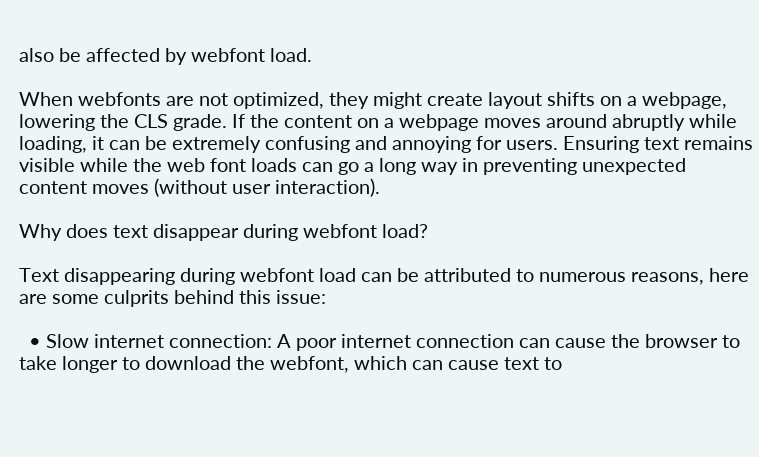also be affected by webfont load.

When webfonts are not optimized, they might create layout shifts on a webpage, lowering the CLS grade. If the content on a webpage moves around abruptly while loading, it can be extremely confusing and annoying for users. Ensuring text remains visible while the web font loads can go a long way in preventing unexpected content moves (without user interaction).

Why does text disappear during webfont load?

Text disappearing during webfont load can be attributed to numerous reasons, here are some culprits behind this issue:

  • Slow internet connection: A poor internet connection can cause the browser to take longer to download the webfont, which can cause text to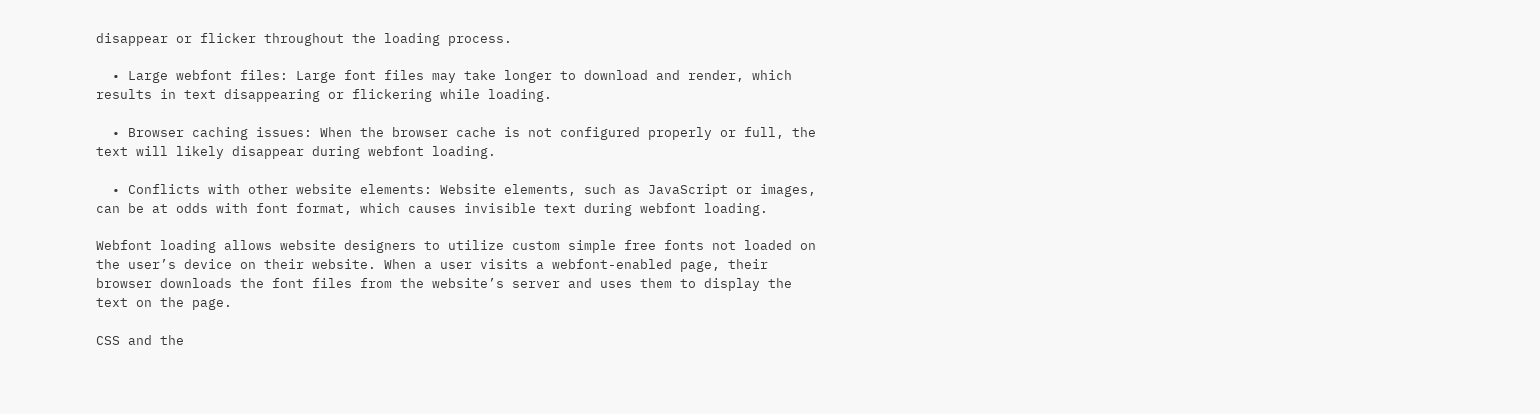disappear or flicker throughout the loading process.

  • Large webfont files: Large font files may take longer to download and render, which results in text disappearing or flickering while loading.

  • Browser caching issues: When the browser cache is not configured properly or full, the text will likely disappear during webfont loading.

  • Conflicts with other website elements: Website elements, such as JavaScript or images, can be at odds with font format, which causes invisible text during webfont loading.

Webfont loading allows website designers to utilize custom simple free fonts not loaded on the user’s device on their website. When a user visits a webfont-enabled page, their browser downloads the font files from the website’s server and uses them to display the text on the page.

CSS and the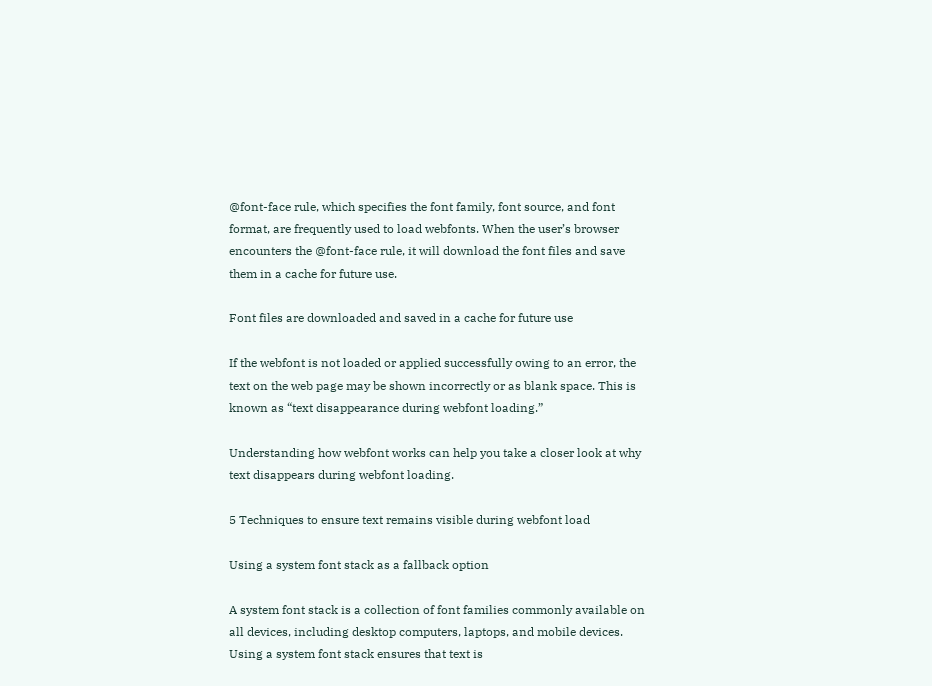@font-face rule, which specifies the font family, font source, and font format, are frequently used to load webfonts. When the user’s browser encounters the @font-face rule, it will download the font files and save them in a cache for future use.

Font files are downloaded and saved in a cache for future use

If the webfont is not loaded or applied successfully owing to an error, the text on the web page may be shown incorrectly or as blank space. This is known as “text disappearance during webfont loading.”

Understanding how webfont works can help you take a closer look at why text disappears during webfont loading.

5 Techniques to ensure text remains visible during webfont load

Using a system font stack as a fallback option

A system font stack is a collection of font families commonly available on all devices, including desktop computers, laptops, and mobile devices. Using a system font stack ensures that text is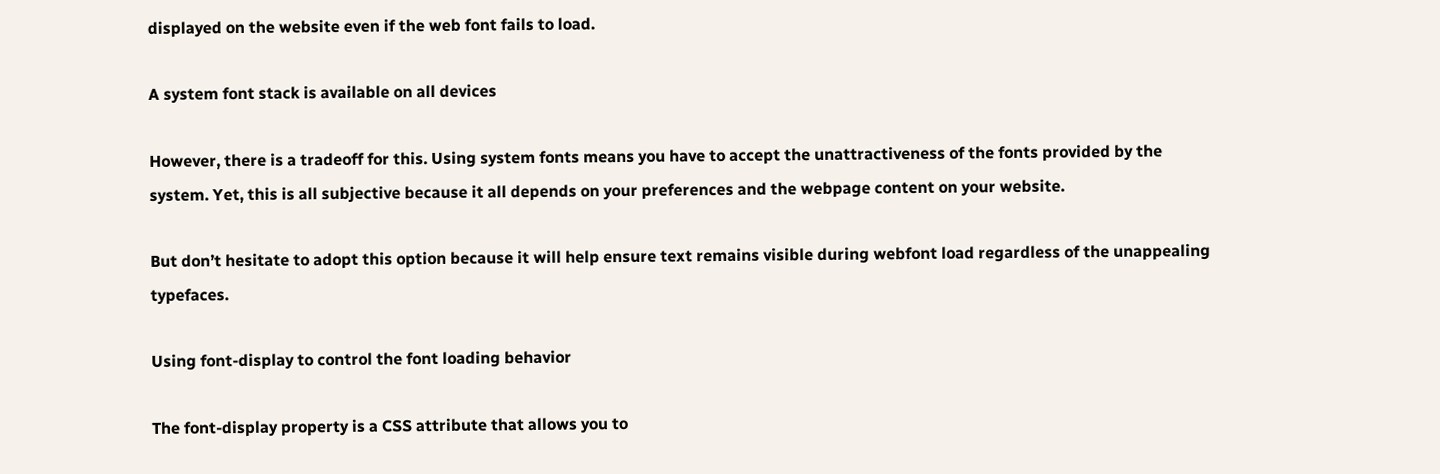displayed on the website even if the web font fails to load.

A system font stack is available on all devices

However, there is a tradeoff for this. Using system fonts means you have to accept the unattractiveness of the fonts provided by the system. Yet, this is all subjective because it all depends on your preferences and the webpage content on your website.

But don’t hesitate to adopt this option because it will help ensure text remains visible during webfont load regardless of the unappealing typefaces.

Using font-display to control the font loading behavior

The font-display property is a CSS attribute that allows you to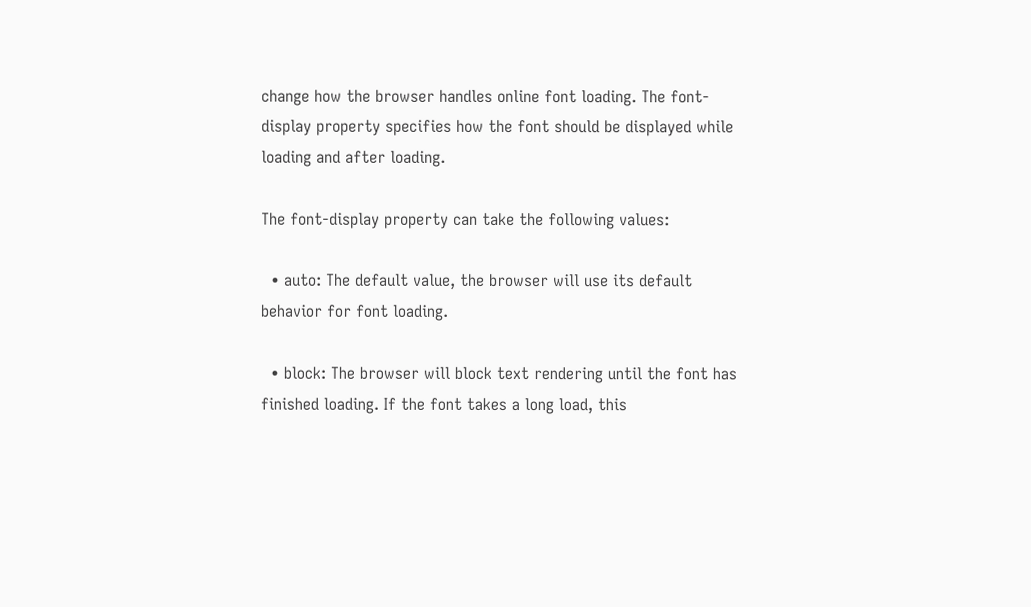change how the browser handles online font loading. The font-display property specifies how the font should be displayed while loading and after loading.

The font-display property can take the following values:

  • auto: The default value, the browser will use its default behavior for font loading.

  • block: The browser will block text rendering until the font has finished loading. If the font takes a long load, this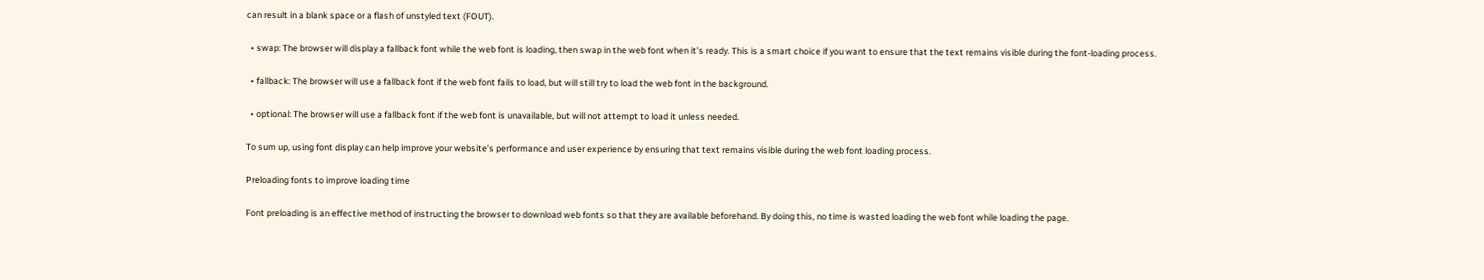can result in a blank space or a flash of unstyled text (FOUT).

  • swap: The browser will display a fallback font while the web font is loading, then swap in the web font when it’s ready. This is a smart choice if you want to ensure that the text remains visible during the font-loading process.

  • fallback: The browser will use a fallback font if the web font fails to load, but will still try to load the web font in the background.

  • optional: The browser will use a fallback font if the web font is unavailable, but will not attempt to load it unless needed.

To sum up, using font display can help improve your website’s performance and user experience by ensuring that text remains visible during the web font loading process.

Preloading fonts to improve loading time

Font preloading is an effective method of instructing the browser to download web fonts so that they are available beforehand. By doing this, no time is wasted loading the web font while loading the page.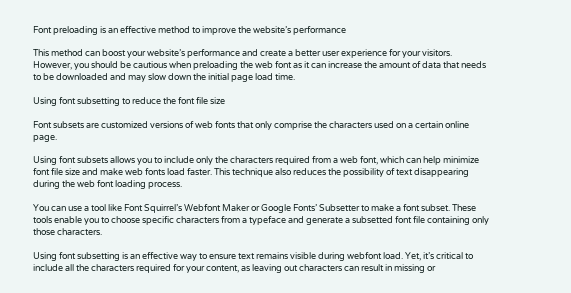Font preloading is an effective method to improve the website’s performance

This method can boost your website’s performance and create a better user experience for your visitors. However, you should be cautious when preloading the web font as it can increase the amount of data that needs to be downloaded and may slow down the initial page load time.

Using font subsetting to reduce the font file size

Font subsets are customized versions of web fonts that only comprise the characters used on a certain online page.

Using font subsets allows you to include only the characters required from a web font, which can help minimize font file size and make web fonts load faster. This technique also reduces the possibility of text disappearing during the web font loading process.

You can use a tool like Font Squirrel’s Webfont Maker or Google Fonts’ Subsetter to make a font subset. These tools enable you to choose specific characters from a typeface and generate a subsetted font file containing only those characters.

Using font subsetting is an effective way to ensure text remains visible during webfont load. Yet, it’s critical to include all the characters required for your content, as leaving out characters can result in missing or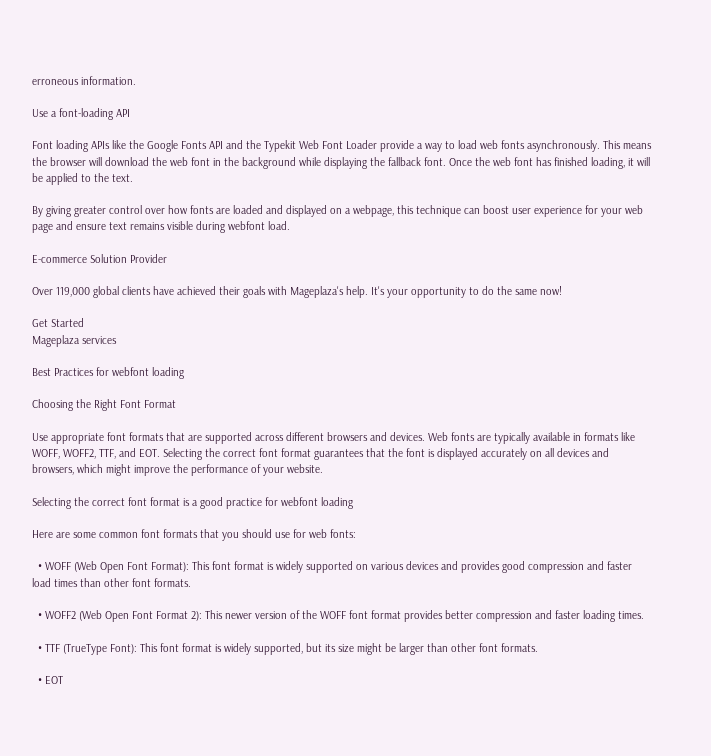erroneous information.

Use a font-loading API

Font loading APIs like the Google Fonts API and the Typekit Web Font Loader provide a way to load web fonts asynchronously. This means the browser will download the web font in the background while displaying the fallback font. Once the web font has finished loading, it will be applied to the text.

By giving greater control over how fonts are loaded and displayed on a webpage, this technique can boost user experience for your web page and ensure text remains visible during webfont load.

E-commerce Solution Provider

Over 119,000 global clients have achieved their goals with Mageplaza's help. It's your opportunity to do the same now!

Get Started
Mageplaza services

Best Practices for webfont loading

Choosing the Right Font Format

Use appropriate font formats that are supported across different browsers and devices. Web fonts are typically available in formats like WOFF, WOFF2, TTF, and EOT. Selecting the correct font format guarantees that the font is displayed accurately on all devices and browsers, which might improve the performance of your website.

Selecting the correct font format is a good practice for webfont loading

Here are some common font formats that you should use for web fonts:

  • WOFF (Web Open Font Format): This font format is widely supported on various devices and provides good compression and faster load times than other font formats.

  • WOFF2 (Web Open Font Format 2): This newer version of the WOFF font format provides better compression and faster loading times.

  • TTF (TrueType Font): This font format is widely supported, but its size might be larger than other font formats.

  • EOT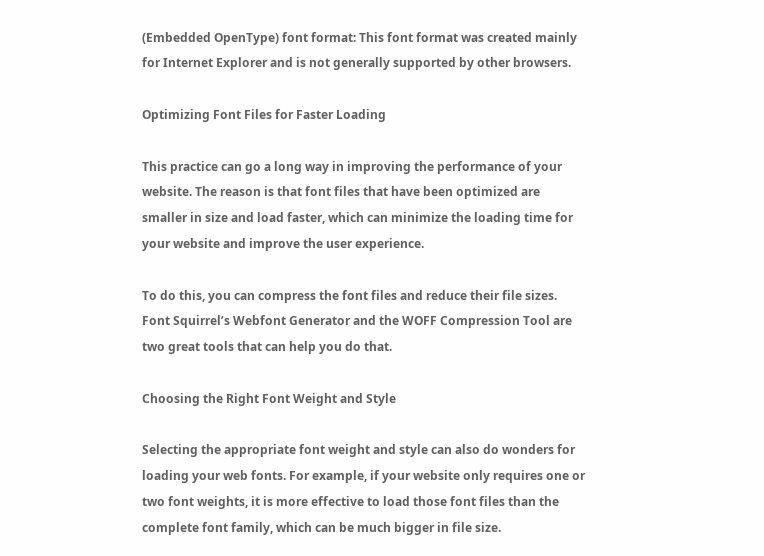(Embedded OpenType) font format: This font format was created mainly for Internet Explorer and is not generally supported by other browsers.

Optimizing Font Files for Faster Loading

This practice can go a long way in improving the performance of your website. The reason is that font files that have been optimized are smaller in size and load faster, which can minimize the loading time for your website and improve the user experience.

To do this, you can compress the font files and reduce their file sizes. Font Squirrel’s Webfont Generator and the WOFF Compression Tool are two great tools that can help you do that.

Choosing the Right Font Weight and Style

Selecting the appropriate font weight and style can also do wonders for loading your web fonts. For example, if your website only requires one or two font weights, it is more effective to load those font files than the complete font family, which can be much bigger in file size.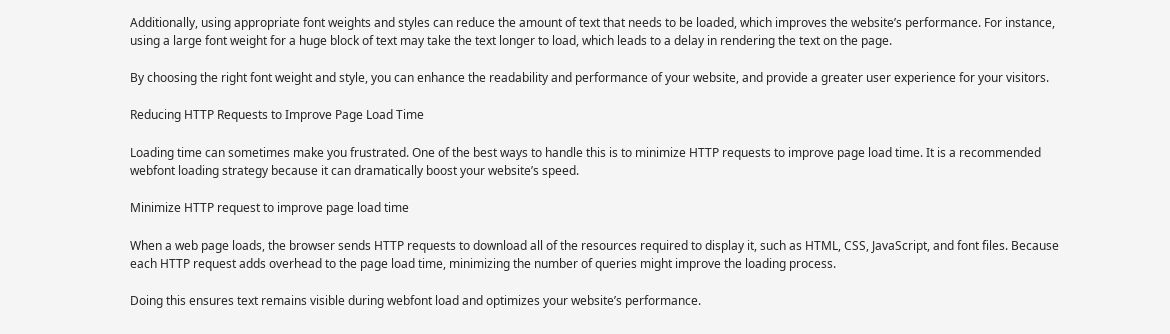Additionally, using appropriate font weights and styles can reduce the amount of text that needs to be loaded, which improves the website’s performance. For instance, using a large font weight for a huge block of text may take the text longer to load, which leads to a delay in rendering the text on the page.

By choosing the right font weight and style, you can enhance the readability and performance of your website, and provide a greater user experience for your visitors.

Reducing HTTP Requests to Improve Page Load Time

Loading time can sometimes make you frustrated. One of the best ways to handle this is to minimize HTTP requests to improve page load time. It is a recommended webfont loading strategy because it can dramatically boost your website’s speed.

Minimize HTTP request to improve page load time

When a web page loads, the browser sends HTTP requests to download all of the resources required to display it, such as HTML, CSS, JavaScript, and font files. Because each HTTP request adds overhead to the page load time, minimizing the number of queries might improve the loading process.

Doing this ensures text remains visible during webfont load and optimizes your website’s performance.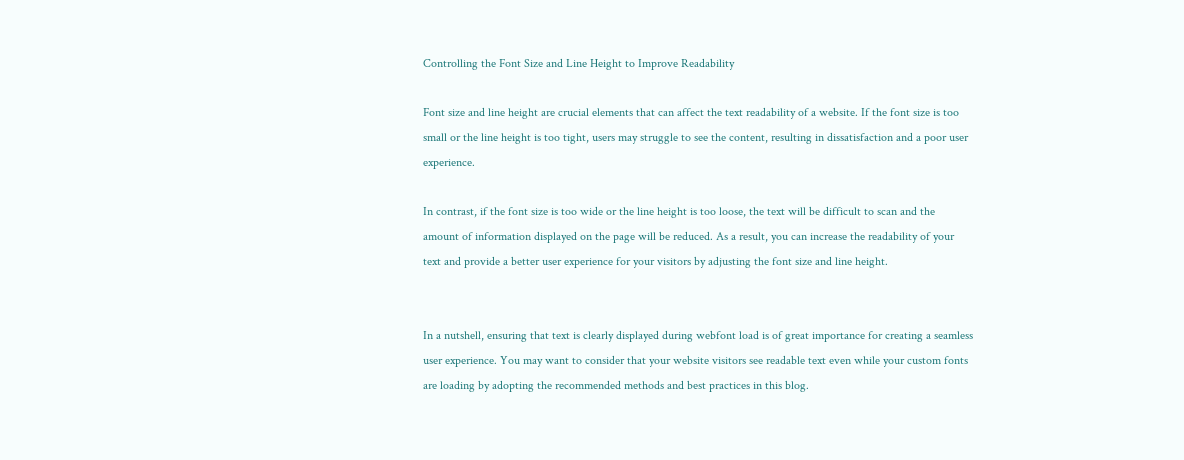Controlling the Font Size and Line Height to Improve Readability

Font size and line height are crucial elements that can affect the text readability of a website. If the font size is too small or the line height is too tight, users may struggle to see the content, resulting in dissatisfaction and a poor user experience.

In contrast, if the font size is too wide or the line height is too loose, the text will be difficult to scan and the amount of information displayed on the page will be reduced. As a result, you can increase the readability of your text and provide a better user experience for your visitors by adjusting the font size and line height.


In a nutshell, ensuring that text is clearly displayed during webfont load is of great importance for creating a seamless user experience. You may want to consider that your website visitors see readable text even while your custom fonts are loading by adopting the recommended methods and best practices in this blog.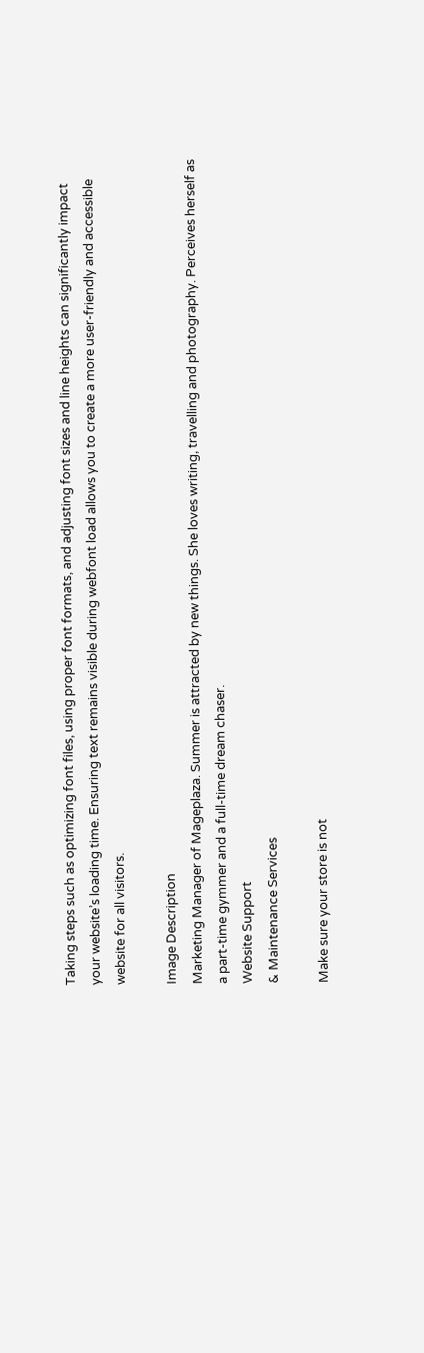Taking steps such as optimizing font files, using proper font formats, and adjusting font sizes and line heights can significantly impact your website’s loading time. Ensuring text remains visible during webfont load allows you to create a more user-friendly and accessible website for all visitors.

Image Description
Marketing Manager of Mageplaza. Summer is attracted by new things. She loves writing, travelling and photography. Perceives herself as a part-time gymmer and a full-time dream chaser.
Website Support
& Maintenance Services

Make sure your store is not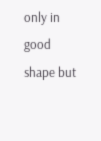only in good shape but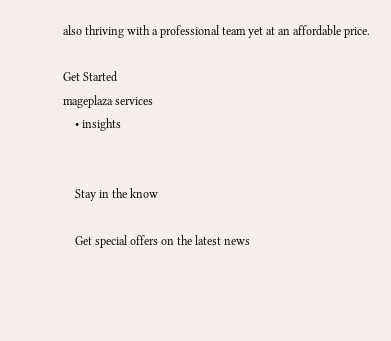also thriving with a professional team yet at an affordable price.

Get Started
mageplaza services
    • insights


    Stay in the know

    Get special offers on the latest news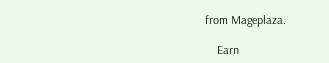from Mageplaza.

    Earn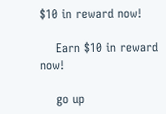$10 in reward now!

    Earn $10 in reward now!

    go up